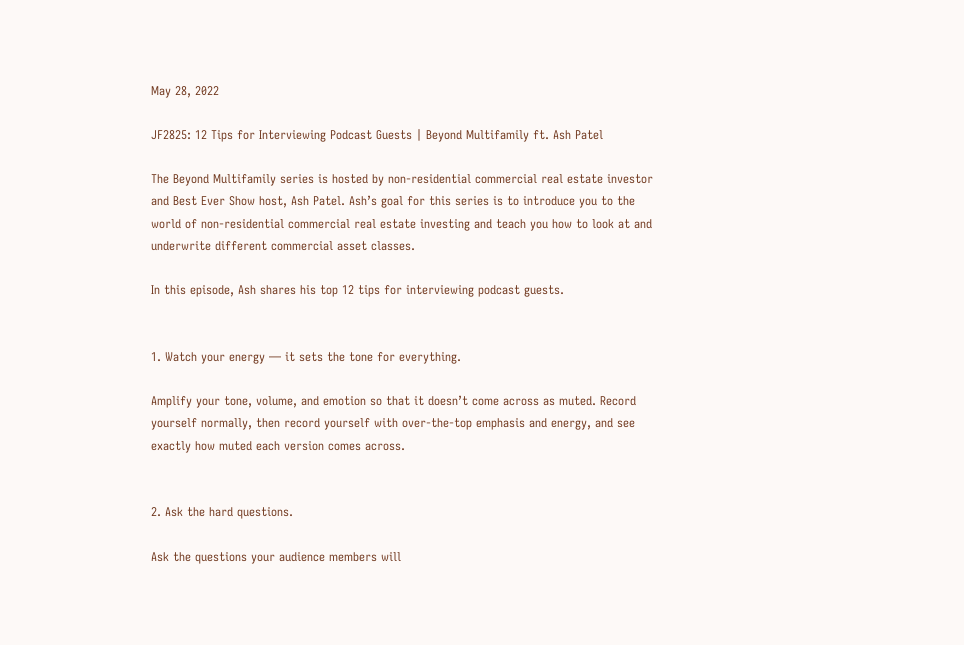May 28, 2022

JF2825: 12 Tips for Interviewing Podcast Guests | Beyond Multifamily ft. Ash Patel

The Beyond Multifamily series is hosted by non-residential commercial real estate investor and Best Ever Show host, Ash Patel. Ash’s goal for this series is to introduce you to the world of non-residential commercial real estate investing and teach you how to look at and underwrite different commercial asset classes.

In this episode, Ash shares his top 12 tips for interviewing podcast guests.


1. Watch your energy — it sets the tone for everything.

Amplify your tone, volume, and emotion so that it doesn’t come across as muted. Record yourself normally, then record yourself with over-the-top emphasis and energy, and see exactly how muted each version comes across.


2. Ask the hard questions.

Ask the questions your audience members will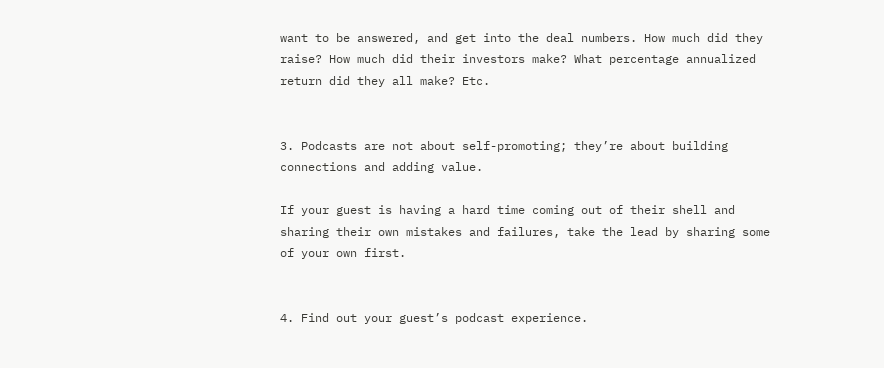want to be answered, and get into the deal numbers. How much did they raise? How much did their investors make? What percentage annualized return did they all make? Etc.


3. Podcasts are not about self-promoting; they’re about building connections and adding value.

If your guest is having a hard time coming out of their shell and sharing their own mistakes and failures, take the lead by sharing some of your own first.


4. Find out your guest’s podcast experience.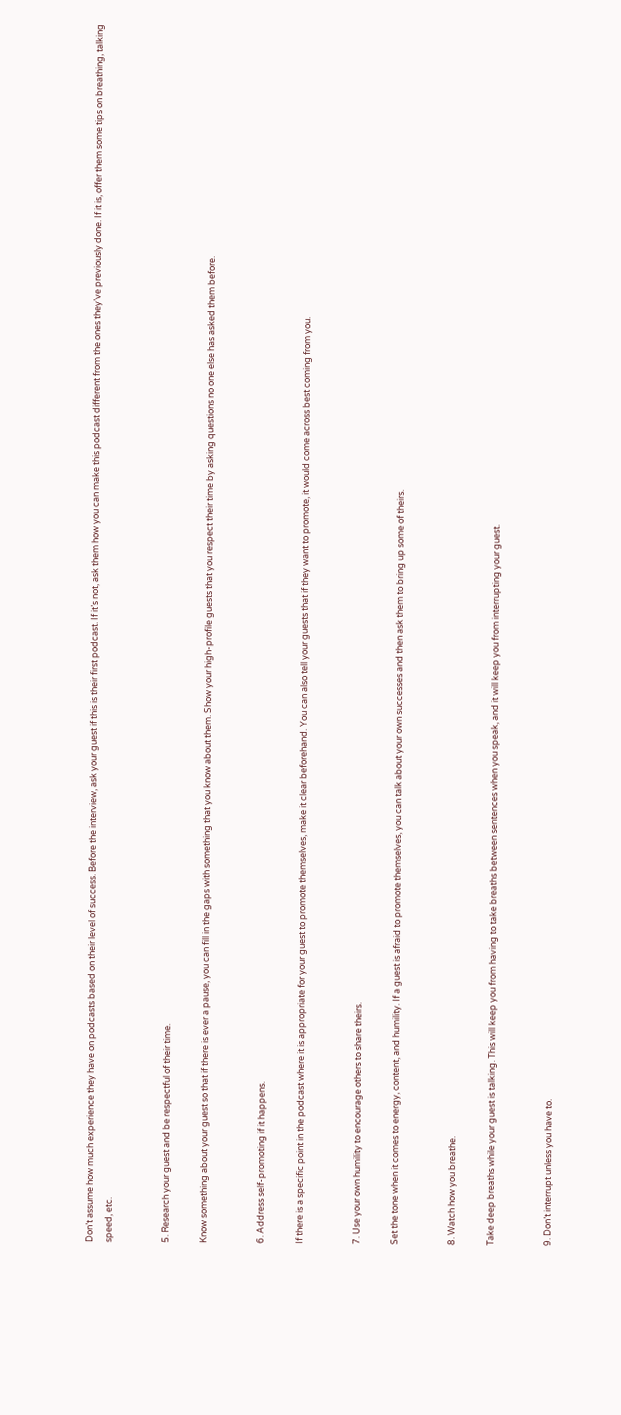Don’t assume how much experience they have on podcasts based on their level of success. Before the interview, ask your guest if this is their first podcast. If it’s not, ask them how you can make this podcast different from the ones they’ve previously done. If it is, offer them some tips on breathing, talking speed, etc.


5. Research your guest and be respectful of their time.

Know something about your guest so that if there is ever a pause, you can fill in the gaps with something that you know about them. Show your high-profile guests that you respect their time by asking questions no one else has asked them before.


6. Address self-promoting if it happens.

If there is a specific point in the podcast where it is appropriate for your guest to promote themselves, make it clear beforehand. You can also tell your guests that if they want to promote, it would come across best coming from you.


7. Use your own humility to encourage others to share theirs.

Set the tone when it comes to energy, content, and humility. If a guest is afraid to promote themselves, you can talk about your own successes and then ask them to bring up some of theirs.


8. Watch how you breathe.

Take deep breaths while your guest is talking. This will keep you from having to take breaths between sentences when you speak, and it will keep you from interrupting your guest.


9. Don’t interrupt unless you have to.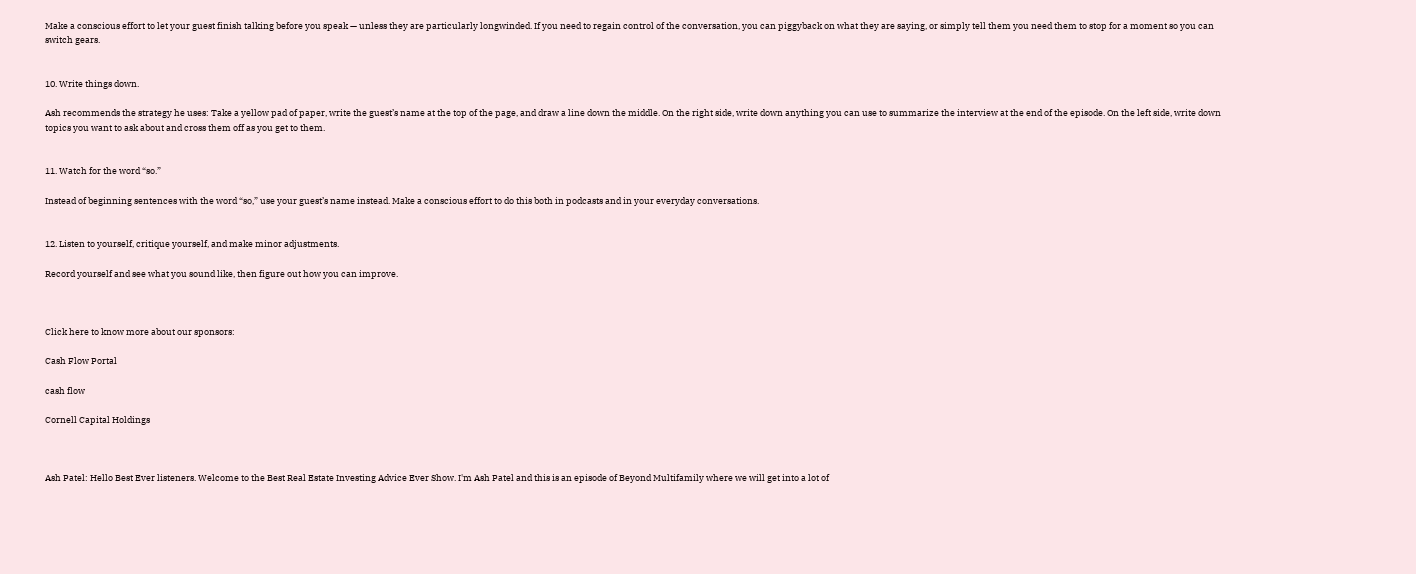Make a conscious effort to let your guest finish talking before you speak — unless they are particularly longwinded. If you need to regain control of the conversation, you can piggyback on what they are saying, or simply tell them you need them to stop for a moment so you can switch gears.


10. Write things down.

Ash recommends the strategy he uses: Take a yellow pad of paper, write the guest’s name at the top of the page, and draw a line down the middle. On the right side, write down anything you can use to summarize the interview at the end of the episode. On the left side, write down topics you want to ask about and cross them off as you get to them.


11. Watch for the word “so.”

Instead of beginning sentences with the word “so,” use your guest’s name instead. Make a conscious effort to do this both in podcasts and in your everyday conversations.


12. Listen to yourself, critique yourself, and make minor adjustments.

Record yourself and see what you sound like, then figure out how you can improve.



Click here to know more about our sponsors:

Cash Flow Portal

cash flow

Cornell Capital Holdings



Ash Patel: Hello Best Ever listeners. Welcome to the Best Real Estate Investing Advice Ever Show. I'm Ash Patel and this is an episode of Beyond Multifamily where we will get into a lot of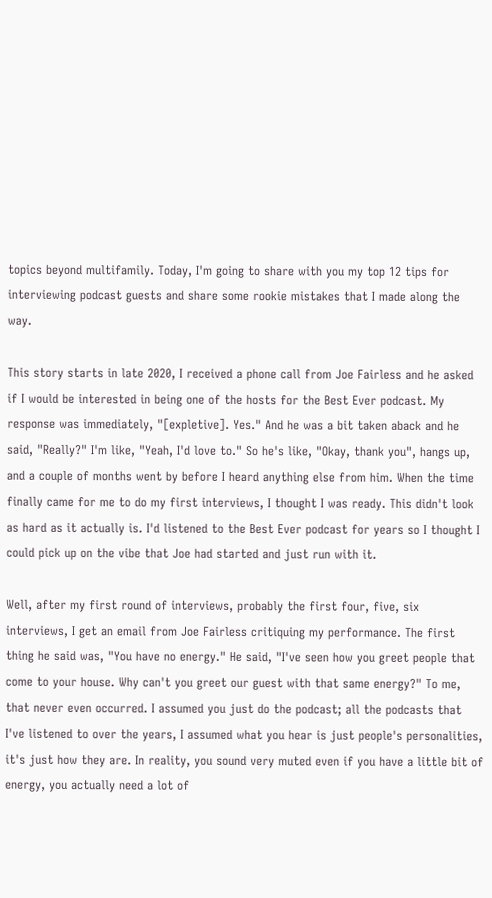topics beyond multifamily. Today, I'm going to share with you my top 12 tips for interviewing podcast guests and share some rookie mistakes that I made along the way.

This story starts in late 2020, I received a phone call from Joe Fairless and he asked if I would be interested in being one of the hosts for the Best Ever podcast. My response was immediately, "[expletive]. Yes." And he was a bit taken aback and he said, "Really?" I'm like, "Yeah, I'd love to." So he's like, "Okay, thank you", hangs up, and a couple of months went by before I heard anything else from him. When the time finally came for me to do my first interviews, I thought I was ready. This didn't look as hard as it actually is. I'd listened to the Best Ever podcast for years so I thought I could pick up on the vibe that Joe had started and just run with it.

Well, after my first round of interviews, probably the first four, five, six interviews, I get an email from Joe Fairless critiquing my performance. The first thing he said was, "You have no energy." He said, "I've seen how you greet people that come to your house. Why can't you greet our guest with that same energy?" To me, that never even occurred. I assumed you just do the podcast; all the podcasts that I've listened to over the years, I assumed what you hear is just people's personalities, it's just how they are. In reality, you sound very muted even if you have a little bit of energy, you actually need a lot of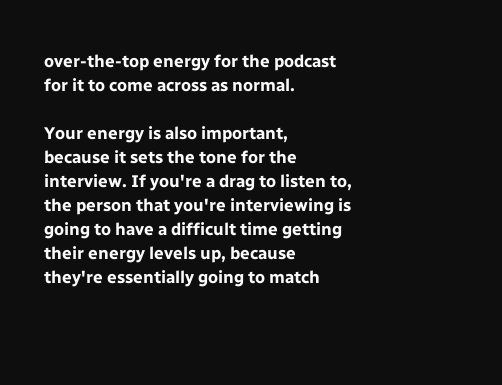over-the-top energy for the podcast for it to come across as normal.

Your energy is also important, because it sets the tone for the interview. If you're a drag to listen to, the person that you're interviewing is going to have a difficult time getting their energy levels up, because they're essentially going to match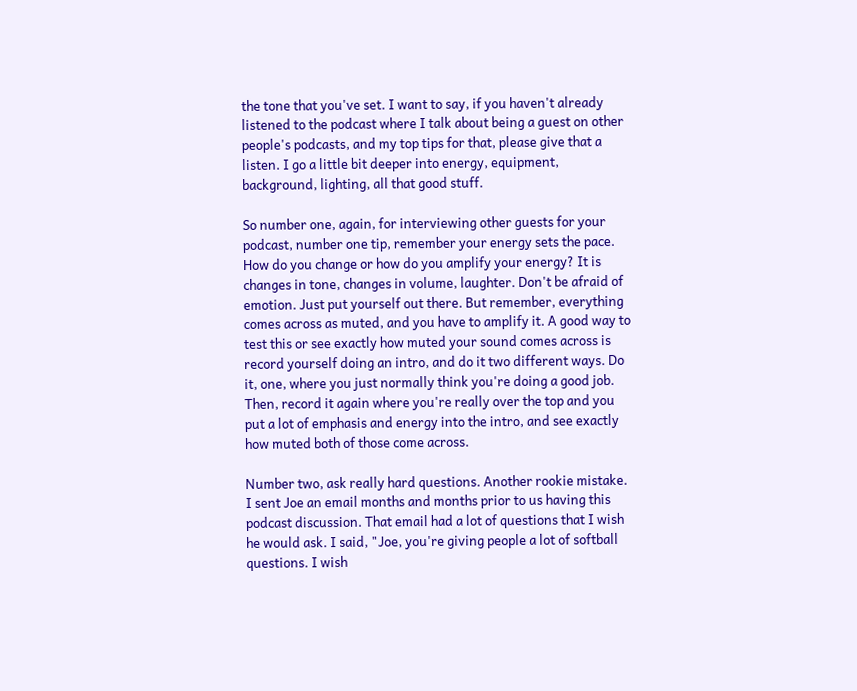the tone that you've set. I want to say, if you haven't already listened to the podcast where I talk about being a guest on other people's podcasts, and my top tips for that, please give that a listen. I go a little bit deeper into energy, equipment, background, lighting, all that good stuff.

So number one, again, for interviewing other guests for your podcast, number one tip, remember your energy sets the pace. How do you change or how do you amplify your energy? It is changes in tone, changes in volume, laughter. Don't be afraid of emotion. Just put yourself out there. But remember, everything comes across as muted, and you have to amplify it. A good way to test this or see exactly how muted your sound comes across is record yourself doing an intro, and do it two different ways. Do it, one, where you just normally think you're doing a good job. Then, record it again where you're really over the top and you put a lot of emphasis and energy into the intro, and see exactly how muted both of those come across.

Number two, ask really hard questions. Another rookie mistake. I sent Joe an email months and months prior to us having this podcast discussion. That email had a lot of questions that I wish he would ask. I said, "Joe, you're giving people a lot of softball questions. I wish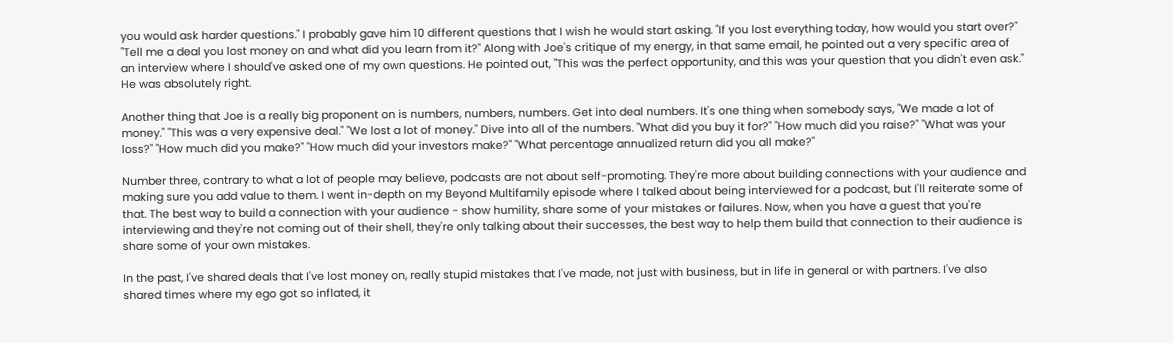you would ask harder questions." I probably gave him 10 different questions that I wish he would start asking. "If you lost everything today, how would you start over?" "Tell me a deal you lost money on and what did you learn from it?" Along with Joe's critique of my energy, in that same email, he pointed out a very specific area of an interview where I should've asked one of my own questions. He pointed out, "This was the perfect opportunity, and this was your question that you didn't even ask." He was absolutely right.

Another thing that Joe is a really big proponent on is numbers, numbers, numbers. Get into deal numbers. It's one thing when somebody says, "We made a lot of money." "This was a very expensive deal." "We lost a lot of money." Dive into all of the numbers. "What did you buy it for?" "How much did you raise?" "What was your loss?" "How much did you make?" "How much did your investors make?" "What percentage annualized return did you all make?"

Number three, contrary to what a lot of people may believe, podcasts are not about self-promoting. They're more about building connections with your audience and making sure you add value to them. I went in-depth on my Beyond Multifamily episode where I talked about being interviewed for a podcast, but I'll reiterate some of that. The best way to build a connection with your audience - show humility, share some of your mistakes or failures. Now, when you have a guest that you're interviewing and they're not coming out of their shell, they're only talking about their successes, the best way to help them build that connection to their audience is share some of your own mistakes.

In the past, I've shared deals that I've lost money on, really stupid mistakes that I've made, not just with business, but in life in general or with partners. I've also shared times where my ego got so inflated, it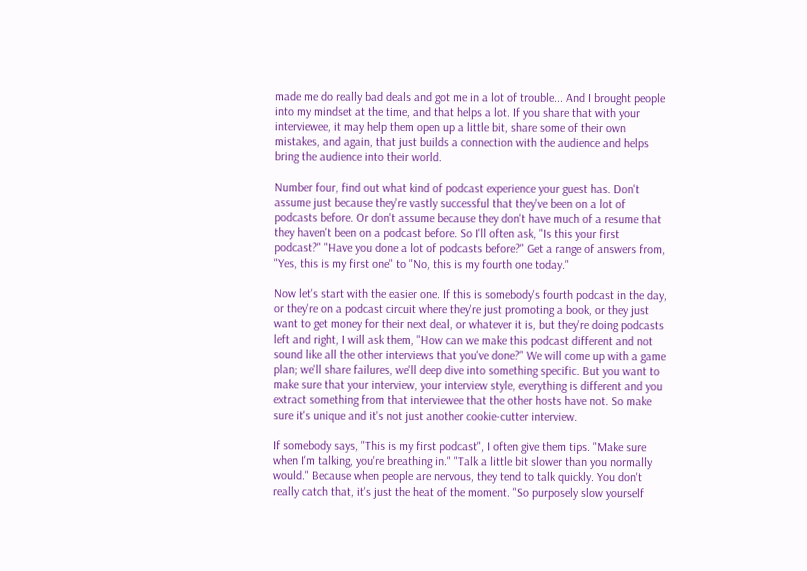made me do really bad deals and got me in a lot of trouble... And I brought people into my mindset at the time, and that helps a lot. If you share that with your interviewee, it may help them open up a little bit, share some of their own mistakes, and again, that just builds a connection with the audience and helps bring the audience into their world.

Number four, find out what kind of podcast experience your guest has. Don't assume just because they're vastly successful that they've been on a lot of podcasts before. Or don't assume because they don't have much of a resume that they haven't been on a podcast before. So I'll often ask, "Is this your first podcast?" "Have you done a lot of podcasts before?" Get a range of answers from, "Yes, this is my first one" to "No, this is my fourth one today."

Now let's start with the easier one. If this is somebody's fourth podcast in the day, or they're on a podcast circuit where they're just promoting a book, or they just want to get money for their next deal, or whatever it is, but they're doing podcasts left and right, I will ask them, "How can we make this podcast different and not sound like all the other interviews that you've done?" We will come up with a game plan; we'll share failures, we'll deep dive into something specific. But you want to make sure that your interview, your interview style, everything is different and you extract something from that interviewee that the other hosts have not. So make sure it's unique and it's not just another cookie-cutter interview.

If somebody says, "This is my first podcast", I often give them tips. "Make sure when I'm talking, you're breathing in." "Talk a little bit slower than you normally would." Because when people are nervous, they tend to talk quickly. You don't really catch that, it's just the heat of the moment. "So purposely slow yourself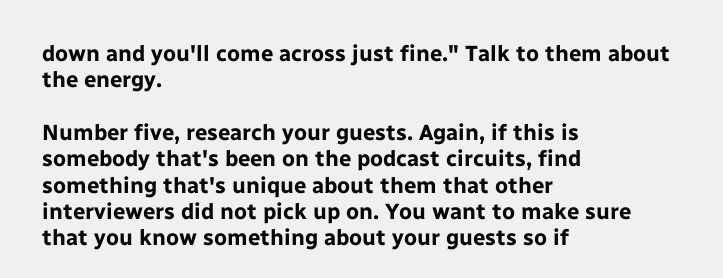down and you'll come across just fine." Talk to them about the energy.

Number five, research your guests. Again, if this is somebody that's been on the podcast circuits, find something that's unique about them that other interviewers did not pick up on. You want to make sure that you know something about your guests so if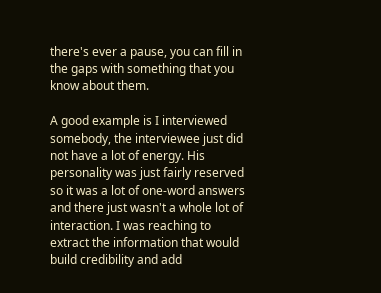there's ever a pause, you can fill in the gaps with something that you know about them.

A good example is I interviewed somebody, the interviewee just did not have a lot of energy. His personality was just fairly reserved so it was a lot of one-word answers and there just wasn't a whole lot of interaction. I was reaching to extract the information that would build credibility and add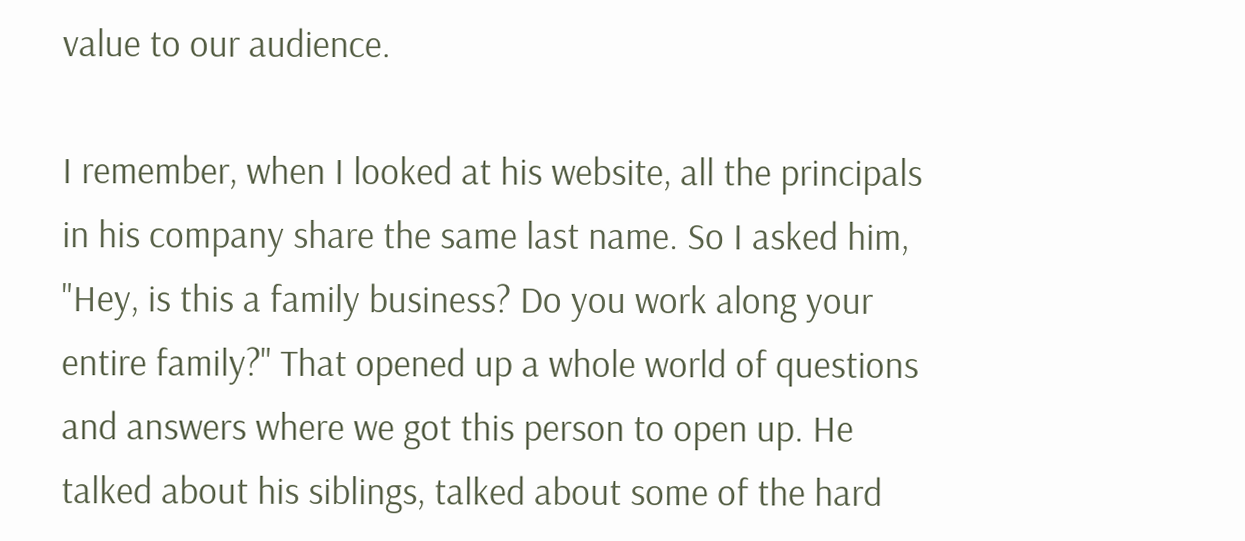value to our audience.

I remember, when I looked at his website, all the principals in his company share the same last name. So I asked him, "Hey, is this a family business? Do you work along your entire family?" That opened up a whole world of questions and answers where we got this person to open up. He talked about his siblings, talked about some of the hard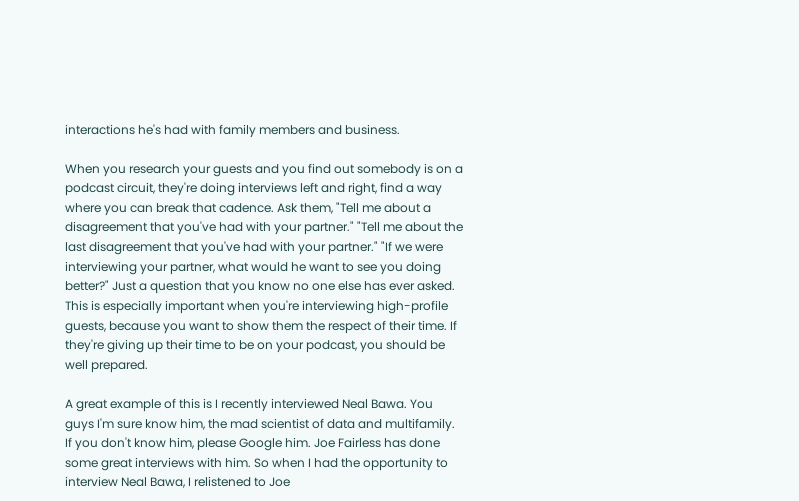interactions he's had with family members and business.

When you research your guests and you find out somebody is on a podcast circuit, they're doing interviews left and right, find a way where you can break that cadence. Ask them, "Tell me about a disagreement that you've had with your partner." "Tell me about the last disagreement that you've had with your partner." "If we were interviewing your partner, what would he want to see you doing better?" Just a question that you know no one else has ever asked. This is especially important when you're interviewing high-profile guests, because you want to show them the respect of their time. If they're giving up their time to be on your podcast, you should be well prepared.

A great example of this is I recently interviewed Neal Bawa. You guys I'm sure know him, the mad scientist of data and multifamily. If you don't know him, please Google him. Joe Fairless has done some great interviews with him. So when I had the opportunity to interview Neal Bawa, I relistened to Joe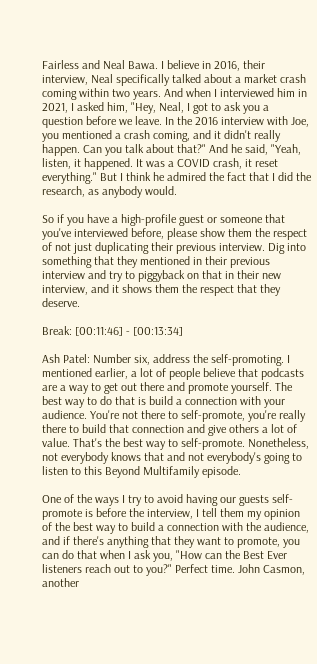Fairless and Neal Bawa. I believe in 2016, their interview, Neal specifically talked about a market crash coming within two years. And when I interviewed him in 2021, I asked him, "Hey, Neal, I got to ask you a question before we leave. In the 2016 interview with Joe, you mentioned a crash coming, and it didn't really happen. Can you talk about that?" And he said, "Yeah, listen, it happened. It was a COVID crash, it reset everything." But I think he admired the fact that I did the research, as anybody would.

So if you have a high-profile guest or someone that you've interviewed before, please show them the respect of not just duplicating their previous interview. Dig into something that they mentioned in their previous interview and try to piggyback on that in their new interview, and it shows them the respect that they deserve.

Break: [00:11:46] - [00:13:34]

Ash Patel: Number six, address the self-promoting. I mentioned earlier, a lot of people believe that podcasts are a way to get out there and promote yourself. The best way to do that is build a connection with your audience. You're not there to self-promote, you're really there to build that connection and give others a lot of value. That's the best way to self-promote. Nonetheless, not everybody knows that and not everybody's going to listen to this Beyond Multifamily episode.

One of the ways I try to avoid having our guests self-promote is before the interview, I tell them my opinion of the best way to build a connection with the audience, and if there's anything that they want to promote, you can do that when I ask you, "How can the Best Ever listeners reach out to you?" Perfect time. John Casmon, another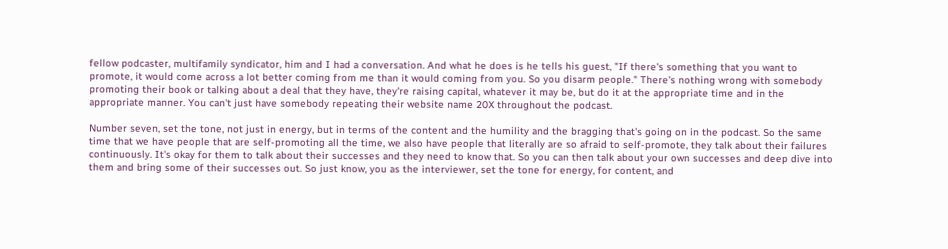fellow podcaster, multifamily syndicator, him and I had a conversation. And what he does is he tells his guest, "If there's something that you want to promote, it would come across a lot better coming from me than it would coming from you. So you disarm people." There's nothing wrong with somebody promoting their book or talking about a deal that they have, they're raising capital, whatever it may be, but do it at the appropriate time and in the appropriate manner. You can't just have somebody repeating their website name 20X throughout the podcast.

Number seven, set the tone, not just in energy, but in terms of the content and the humility and the bragging that's going on in the podcast. So the same time that we have people that are self-promoting all the time, we also have people that literally are so afraid to self-promote, they talk about their failures continuously. It's okay for them to talk about their successes and they need to know that. So you can then talk about your own successes and deep dive into them and bring some of their successes out. So just know, you as the interviewer, set the tone for energy, for content, and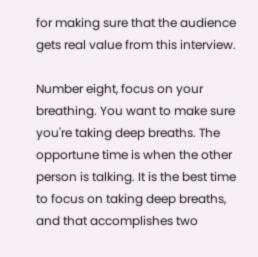for making sure that the audience gets real value from this interview.

Number eight, focus on your breathing. You want to make sure you're taking deep breaths. The opportune time is when the other person is talking. It is the best time to focus on taking deep breaths, and that accomplishes two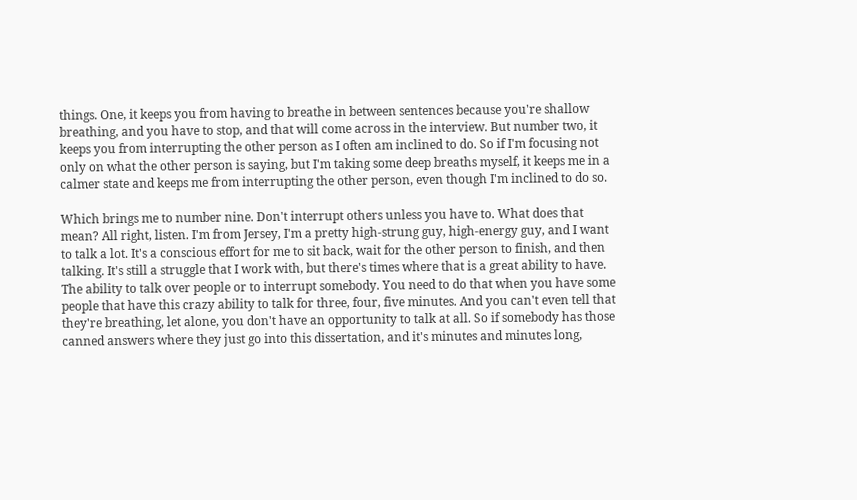things. One, it keeps you from having to breathe in between sentences because you're shallow breathing, and you have to stop, and that will come across in the interview. But number two, it keeps you from interrupting the other person as I often am inclined to do. So if I'm focusing not only on what the other person is saying, but I'm taking some deep breaths myself, it keeps me in a calmer state and keeps me from interrupting the other person, even though I'm inclined to do so.

Which brings me to number nine. Don't interrupt others unless you have to. What does that mean? All right, listen. I'm from Jersey, I'm a pretty high-strung guy, high-energy guy, and I want to talk a lot. It's a conscious effort for me to sit back, wait for the other person to finish, and then talking. It's still a struggle that I work with, but there's times where that is a great ability to have. The ability to talk over people or to interrupt somebody. You need to do that when you have some people that have this crazy ability to talk for three, four, five minutes. And you can't even tell that they're breathing, let alone, you don't have an opportunity to talk at all. So if somebody has those canned answers where they just go into this dissertation, and it's minutes and minutes long,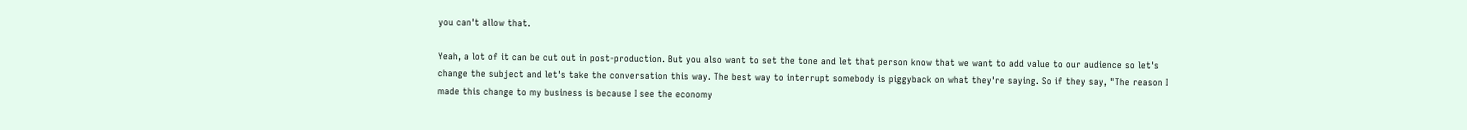you can't allow that.

Yeah, a lot of it can be cut out in post-production. But you also want to set the tone and let that person know that we want to add value to our audience so let's change the subject and let's take the conversation this way. The best way to interrupt somebody is piggyback on what they're saying. So if they say, "The reason I made this change to my business is because I see the economy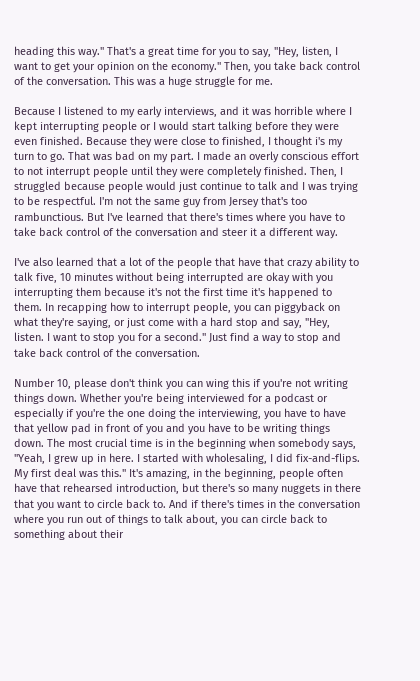heading this way." That's a great time for you to say, "Hey, listen, I want to get your opinion on the economy." Then, you take back control of the conversation. This was a huge struggle for me.

Because I listened to my early interviews, and it was horrible where I kept interrupting people or I would start talking before they were even finished. Because they were close to finished, I thought i's my turn to go. That was bad on my part. I made an overly conscious effort to not interrupt people until they were completely finished. Then, I struggled because people would just continue to talk and I was trying to be respectful. I'm not the same guy from Jersey that's too rambunctious. But I've learned that there's times where you have to take back control of the conversation and steer it a different way.

I've also learned that a lot of the people that have that crazy ability to talk five, 10 minutes without being interrupted are okay with you interrupting them because it's not the first time it's happened to them. In recapping how to interrupt people, you can piggyback on what they're saying, or just come with a hard stop and say, "Hey, listen. I want to stop you for a second." Just find a way to stop and take back control of the conversation.

Number 10, please don't think you can wing this if you're not writing things down. Whether you're being interviewed for a podcast or especially if you're the one doing the interviewing, you have to have that yellow pad in front of you and you have to be writing things down. The most crucial time is in the beginning when somebody says, "Yeah, I grew up in here. I started with wholesaling, I did fix-and-flips. My first deal was this." It's amazing, in the beginning, people often have that rehearsed introduction, but there's so many nuggets in there that you want to circle back to. And if there's times in the conversation where you run out of things to talk about, you can circle back to something about their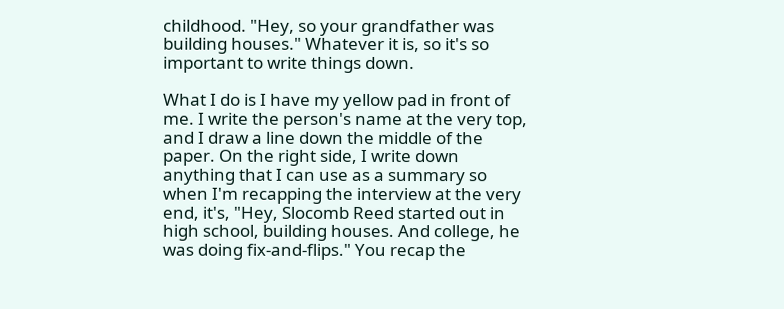childhood. "Hey, so your grandfather was building houses." Whatever it is, so it's so important to write things down.

What I do is I have my yellow pad in front of me. I write the person's name at the very top, and I draw a line down the middle of the paper. On the right side, I write down anything that I can use as a summary so when I'm recapping the interview at the very end, it's, "Hey, Slocomb Reed started out in high school, building houses. And college, he was doing fix-and-flips." You recap the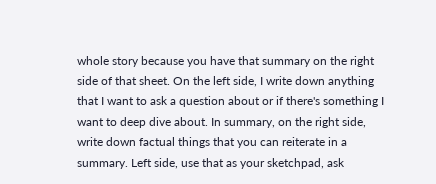whole story because you have that summary on the right side of that sheet. On the left side, I write down anything that I want to ask a question about or if there's something I want to deep dive about. In summary, on the right side, write down factual things that you can reiterate in a summary. Left side, use that as your sketchpad, ask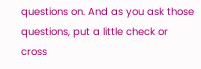questions on. And as you ask those questions, put a little check or cross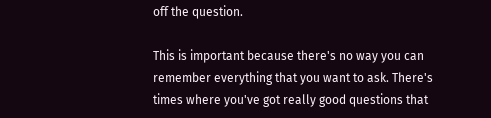off the question.

This is important because there's no way you can remember everything that you want to ask. There's times where you've got really good questions that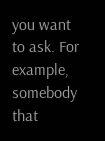you want to ask. For example, somebody that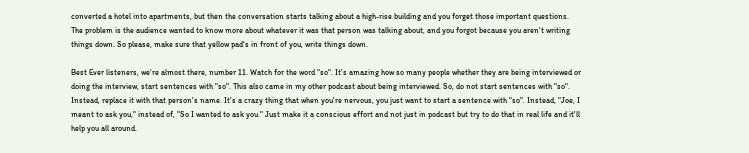converted a hotel into apartments, but then the conversation starts talking about a high-rise building and you forget those important questions. The problem is the audience wanted to know more about whatever it was that person was talking about, and you forgot because you aren't writing things down. So please, make sure that yellow pad's in front of you, write things down.

Best Ever listeners, we're almost there, number 11. Watch for the word "so". It's amazing how so many people whether they are being interviewed or doing the interview, start sentences with "so". This also came in my other podcast about being interviewed. So, do not start sentences with "so". Instead, replace it with that person's name. It's a crazy thing that when you're nervous, you just want to start a sentence with "so". Instead, "Joe, I meant to ask you," instead of, "So I wanted to ask you." Just make it a conscious effort and not just in podcast but try to do that in real life and it'll help you all around.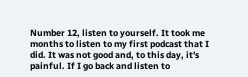Number 12, listen to yourself. It took me months to listen to my first podcast that I did. It was not good and, to this day, it's painful. If I go back and listen to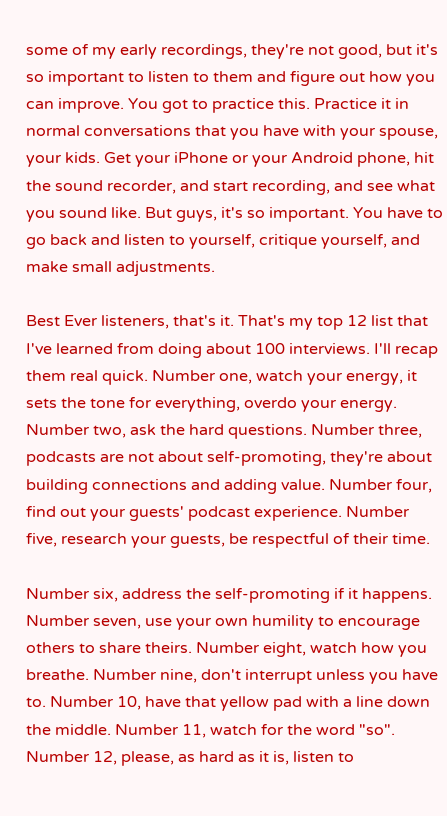some of my early recordings, they're not good, but it's so important to listen to them and figure out how you can improve. You got to practice this. Practice it in normal conversations that you have with your spouse, your kids. Get your iPhone or your Android phone, hit the sound recorder, and start recording, and see what you sound like. But guys, it's so important. You have to go back and listen to yourself, critique yourself, and make small adjustments.

Best Ever listeners, that's it. That's my top 12 list that I've learned from doing about 100 interviews. I'll recap them real quick. Number one, watch your energy, it sets the tone for everything, overdo your energy. Number two, ask the hard questions. Number three, podcasts are not about self-promoting, they're about building connections and adding value. Number four, find out your guests' podcast experience. Number five, research your guests, be respectful of their time.

Number six, address the self-promoting if it happens. Number seven, use your own humility to encourage others to share theirs. Number eight, watch how you breathe. Number nine, don't interrupt unless you have to. Number 10, have that yellow pad with a line down the middle. Number 11, watch for the word "so". Number 12, please, as hard as it is, listen to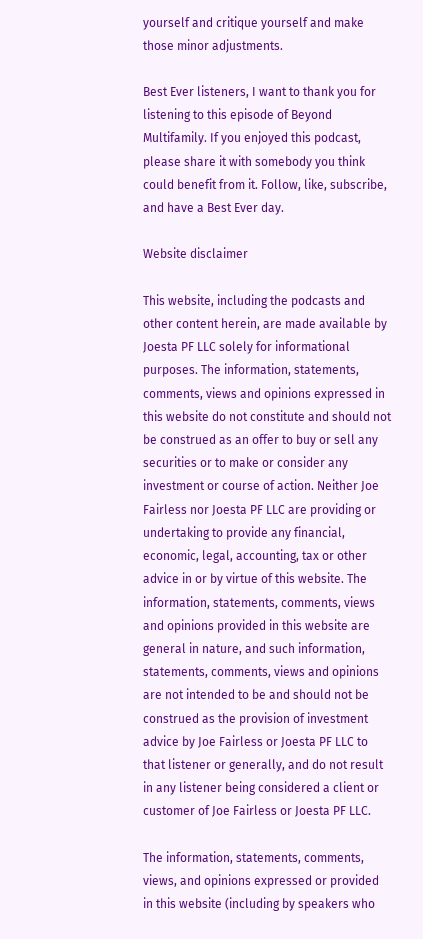yourself and critique yourself and make those minor adjustments.

Best Ever listeners, I want to thank you for listening to this episode of Beyond Multifamily. If you enjoyed this podcast, please share it with somebody you think could benefit from it. Follow, like, subscribe, and have a Best Ever day.

Website disclaimer

This website, including the podcasts and other content herein, are made available by Joesta PF LLC solely for informational purposes. The information, statements, comments, views and opinions expressed in this website do not constitute and should not be construed as an offer to buy or sell any securities or to make or consider any investment or course of action. Neither Joe Fairless nor Joesta PF LLC are providing or undertaking to provide any financial, economic, legal, accounting, tax or other advice in or by virtue of this website. The information, statements, comments, views and opinions provided in this website are general in nature, and such information, statements, comments, views and opinions are not intended to be and should not be construed as the provision of investment advice by Joe Fairless or Joesta PF LLC to that listener or generally, and do not result in any listener being considered a client or customer of Joe Fairless or Joesta PF LLC.

The information, statements, comments, views, and opinions expressed or provided in this website (including by speakers who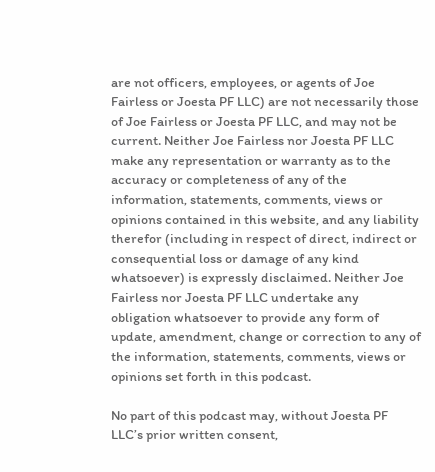are not officers, employees, or agents of Joe Fairless or Joesta PF LLC) are not necessarily those of Joe Fairless or Joesta PF LLC, and may not be current. Neither Joe Fairless nor Joesta PF LLC make any representation or warranty as to the accuracy or completeness of any of the information, statements, comments, views or opinions contained in this website, and any liability therefor (including in respect of direct, indirect or consequential loss or damage of any kind whatsoever) is expressly disclaimed. Neither Joe Fairless nor Joesta PF LLC undertake any obligation whatsoever to provide any form of update, amendment, change or correction to any of the information, statements, comments, views or opinions set forth in this podcast.

No part of this podcast may, without Joesta PF LLC’s prior written consent,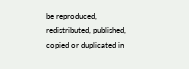be reproduced, redistributed, published, copied or duplicated in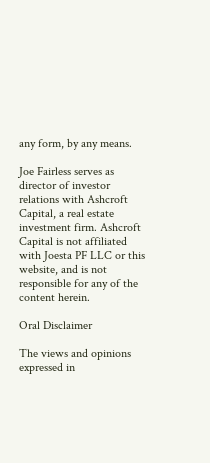any form, by any means.

Joe Fairless serves as director of investor relations with Ashcroft Capital, a real estate investment firm. Ashcroft Capital is not affiliated with Joesta PF LLC or this website, and is not responsible for any of the content herein.

Oral Disclaimer

The views and opinions expressed in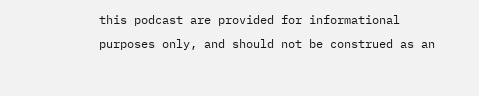this podcast are provided for informational purposes only, and should not be construed as an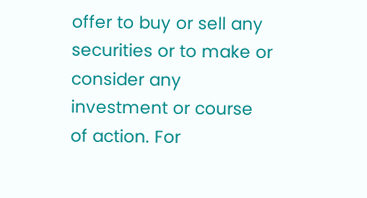offer to buy or sell any securities or to make or consider any investment or course of action. For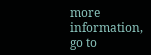more information, go to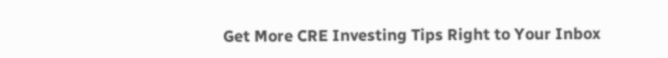Get More CRE Investing Tips Right to Your Inbox